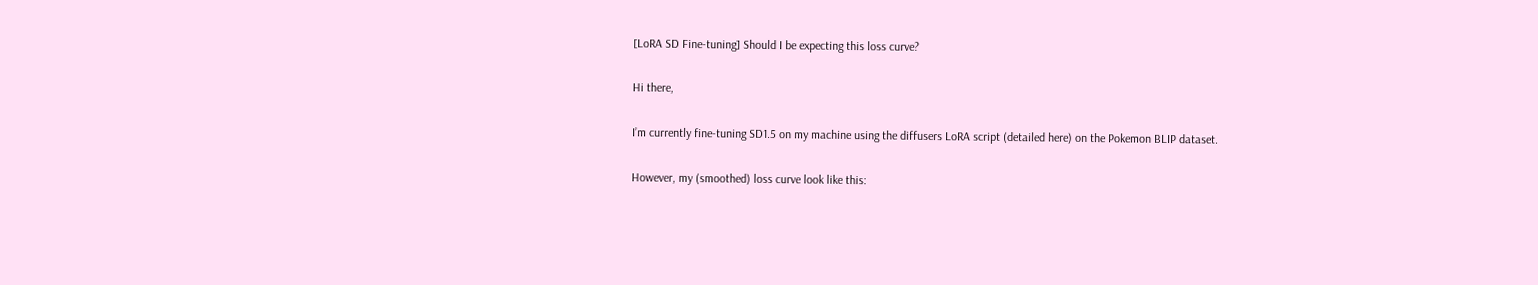[LoRA SD Fine-tuning] Should I be expecting this loss curve?

Hi there,

I’m currently fine-tuning SD1.5 on my machine using the diffusers LoRA script (detailed here) on the Pokemon BLIP dataset.

However, my (smoothed) loss curve look like this: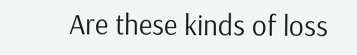Are these kinds of loss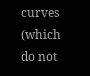curves (which do not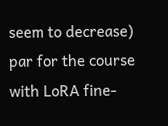seem to decrease) par for the course with LoRA fine-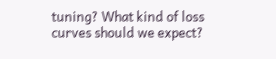tuning? What kind of loss curves should we expect?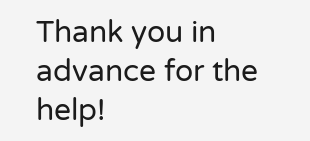Thank you in advance for the help!